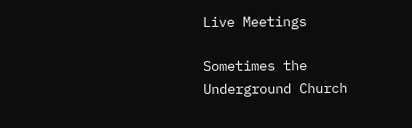Live Meetings

Sometimes the Underground Church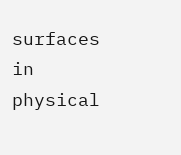surfaces in physical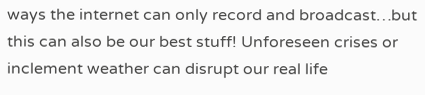ways the internet can only record and broadcast…but this can also be our best stuff! Unforeseen crises or inclement weather can disrupt our real life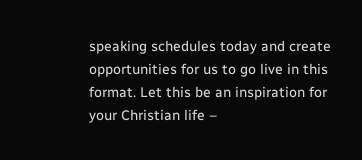speaking schedules today and create opportunities for us to go live in this format. Let this be an inspiration for your Christian life –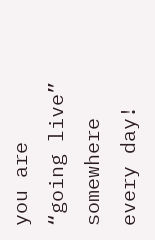you are “going live” somewhere every day!